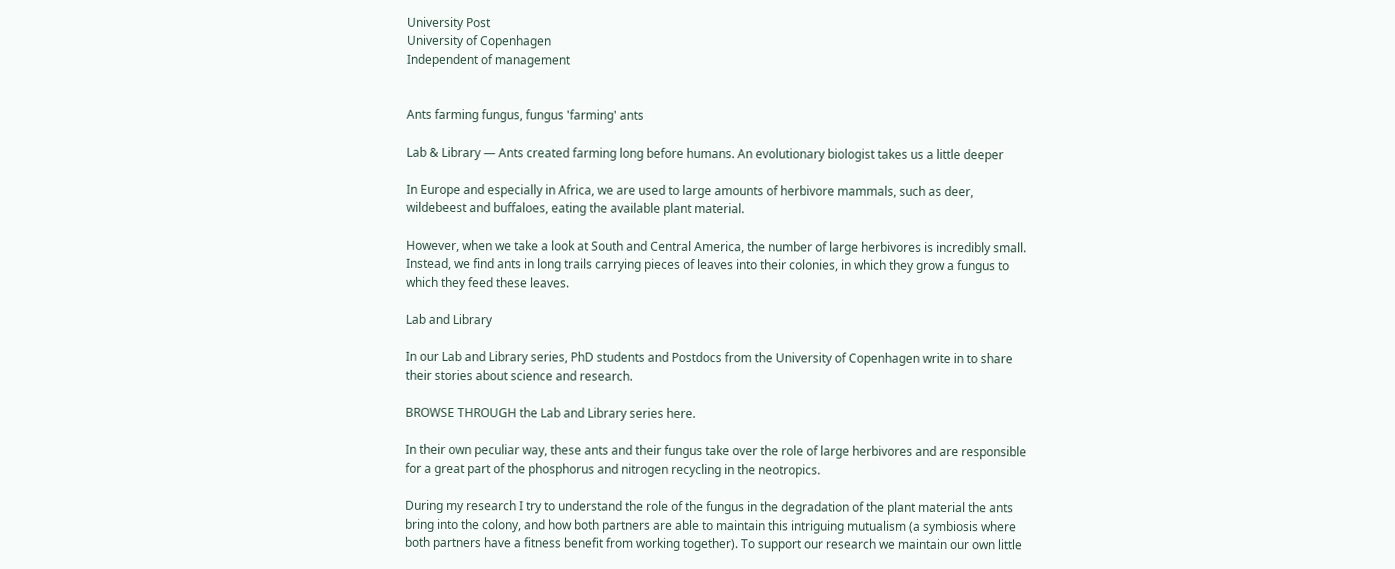University Post
University of Copenhagen
Independent of management


Ants farming fungus, fungus 'farming' ants

Lab & Library — Ants created farming long before humans. An evolutionary biologist takes us a little deeper

In Europe and especially in Africa, we are used to large amounts of herbivore mammals, such as deer, wildebeest and buffaloes, eating the available plant material.

However, when we take a look at South and Central America, the number of large herbivores is incredibly small. Instead, we find ants in long trails carrying pieces of leaves into their colonies, in which they grow a fungus to which they feed these leaves.

Lab and Library

In our Lab and Library series, PhD students and Postdocs from the University of Copenhagen write in to share their stories about science and research.

BROWSE THROUGH the Lab and Library series here.

In their own peculiar way, these ants and their fungus take over the role of large herbivores and are responsible for a great part of the phosphorus and nitrogen recycling in the neotropics.

During my research I try to understand the role of the fungus in the degradation of the plant material the ants bring into the colony, and how both partners are able to maintain this intriguing mutualism (a symbiosis where both partners have a fitness benefit from working together). To support our research we maintain our own little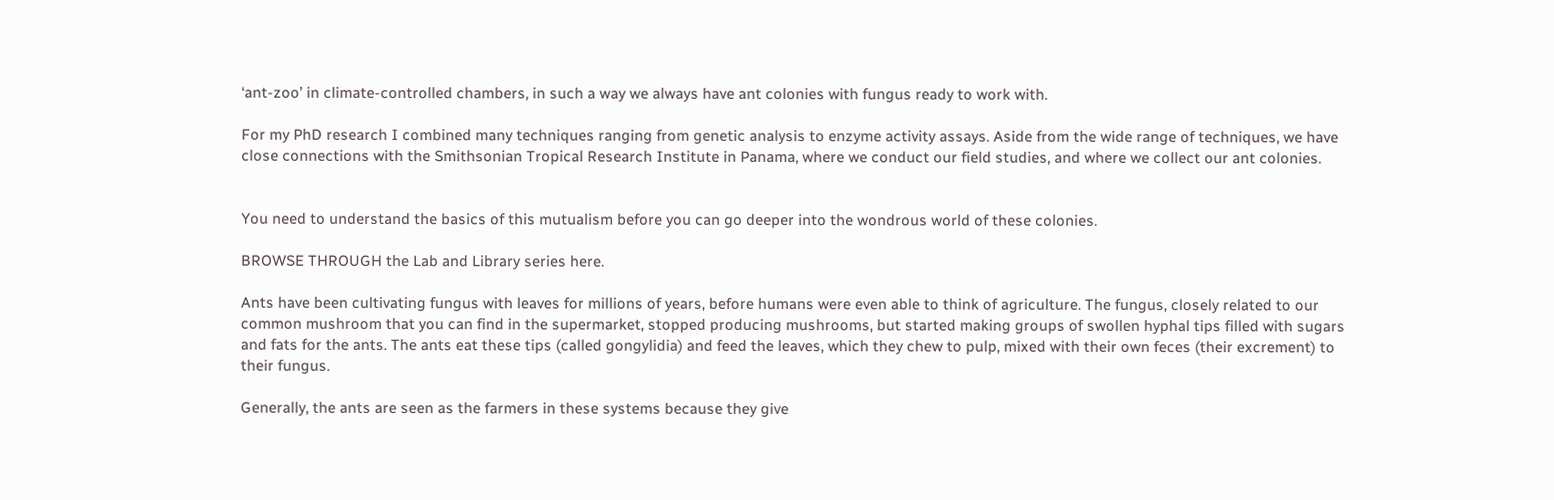‘ant-zoo’ in climate-controlled chambers, in such a way we always have ant colonies with fungus ready to work with.

For my PhD research I combined many techniques ranging from genetic analysis to enzyme activity assays. Aside from the wide range of techniques, we have close connections with the Smithsonian Tropical Research Institute in Panama, where we conduct our field studies, and where we collect our ant colonies.


You need to understand the basics of this mutualism before you can go deeper into the wondrous world of these colonies.

BROWSE THROUGH the Lab and Library series here.

Ants have been cultivating fungus with leaves for millions of years, before humans were even able to think of agriculture. The fungus, closely related to our common mushroom that you can find in the supermarket, stopped producing mushrooms, but started making groups of swollen hyphal tips filled with sugars and fats for the ants. The ants eat these tips (called gongylidia) and feed the leaves, which they chew to pulp, mixed with their own feces (their excrement) to their fungus.

Generally, the ants are seen as the farmers in these systems because they give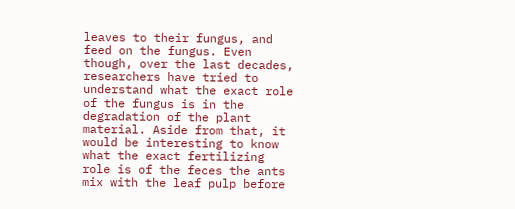leaves to their fungus, and feed on the fungus. Even though, over the last decades, researchers have tried to understand what the exact role of the fungus is in the degradation of the plant material. Aside from that, it would be interesting to know what the exact fertilizing role is of the feces the ants mix with the leaf pulp before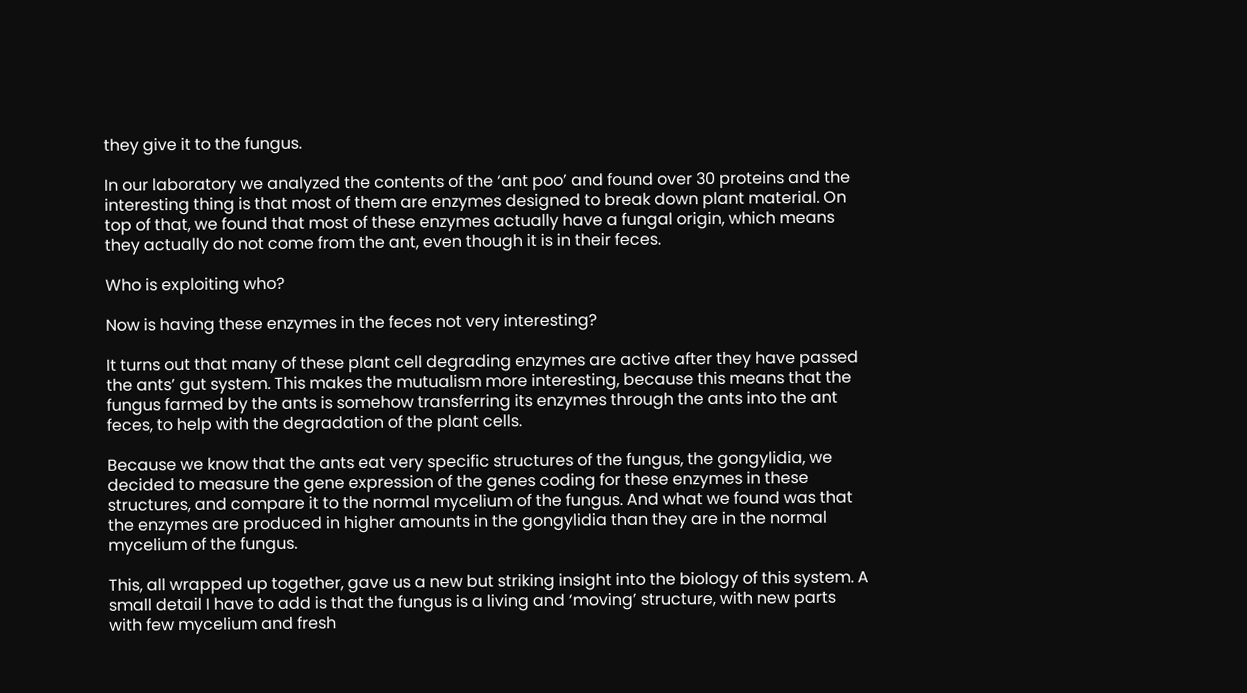they give it to the fungus.

In our laboratory we analyzed the contents of the ‘ant poo’ and found over 30 proteins and the interesting thing is that most of them are enzymes designed to break down plant material. On top of that, we found that most of these enzymes actually have a fungal origin, which means they actually do not come from the ant, even though it is in their feces.

Who is exploiting who?

Now is having these enzymes in the feces not very interesting?

It turns out that many of these plant cell degrading enzymes are active after they have passed the ants’ gut system. This makes the mutualism more interesting, because this means that the fungus farmed by the ants is somehow transferring its enzymes through the ants into the ant feces, to help with the degradation of the plant cells.

Because we know that the ants eat very specific structures of the fungus, the gongylidia, we decided to measure the gene expression of the genes coding for these enzymes in these structures, and compare it to the normal mycelium of the fungus. And what we found was that the enzymes are produced in higher amounts in the gongylidia than they are in the normal mycelium of the fungus.

This, all wrapped up together, gave us a new but striking insight into the biology of this system. A small detail I have to add is that the fungus is a living and ‘moving’ structure, with new parts with few mycelium and fresh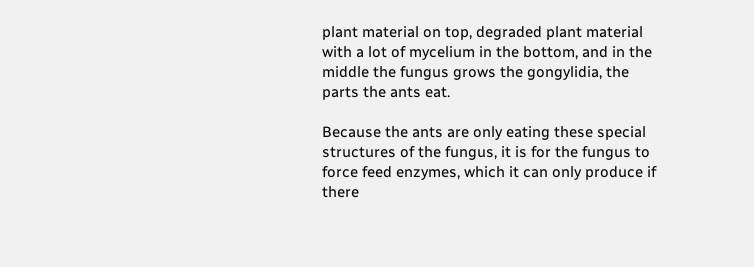plant material on top, degraded plant material with a lot of mycelium in the bottom, and in the middle the fungus grows the gongylidia, the parts the ants eat.

Because the ants are only eating these special structures of the fungus, it is for the fungus to force feed enzymes, which it can only produce if there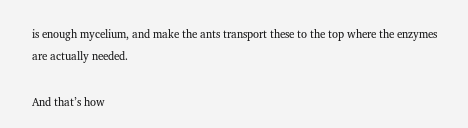is enough mycelium, and make the ants transport these to the top where the enzymes are actually needed.

And that’s how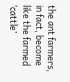the ant farmers, in fact, become like the farmed ‘cattle’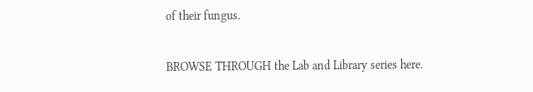of their fungus.

BROWSE THROUGH the Lab and Library series here.